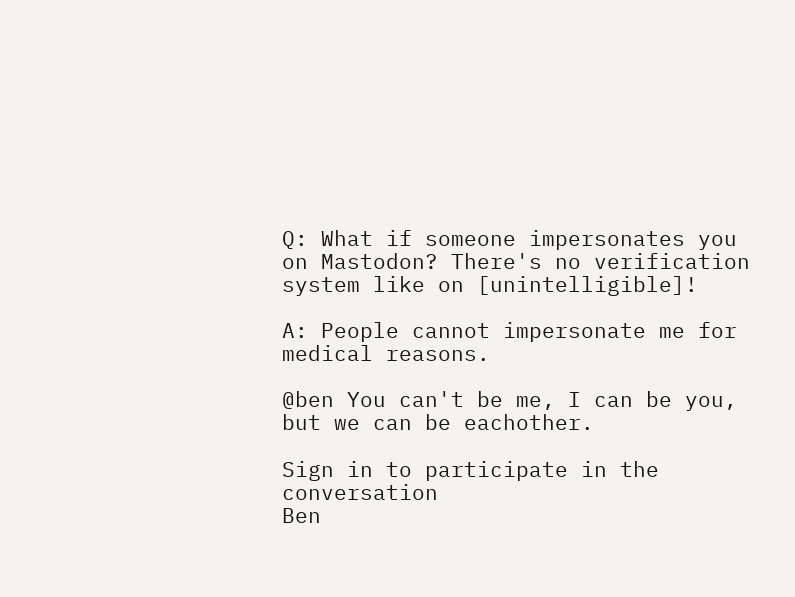Q: What if someone impersonates you on Mastodon? There's no verification system like on [unintelligible]!

A: People cannot impersonate me for medical reasons.

@ben You can't be me, I can be you, but we can be eachother.

Sign in to participate in the conversation
Ben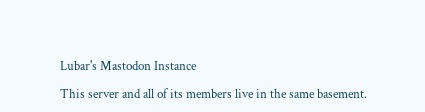Lubar's Mastodon Instance

This server and all of its members live in the same basement.